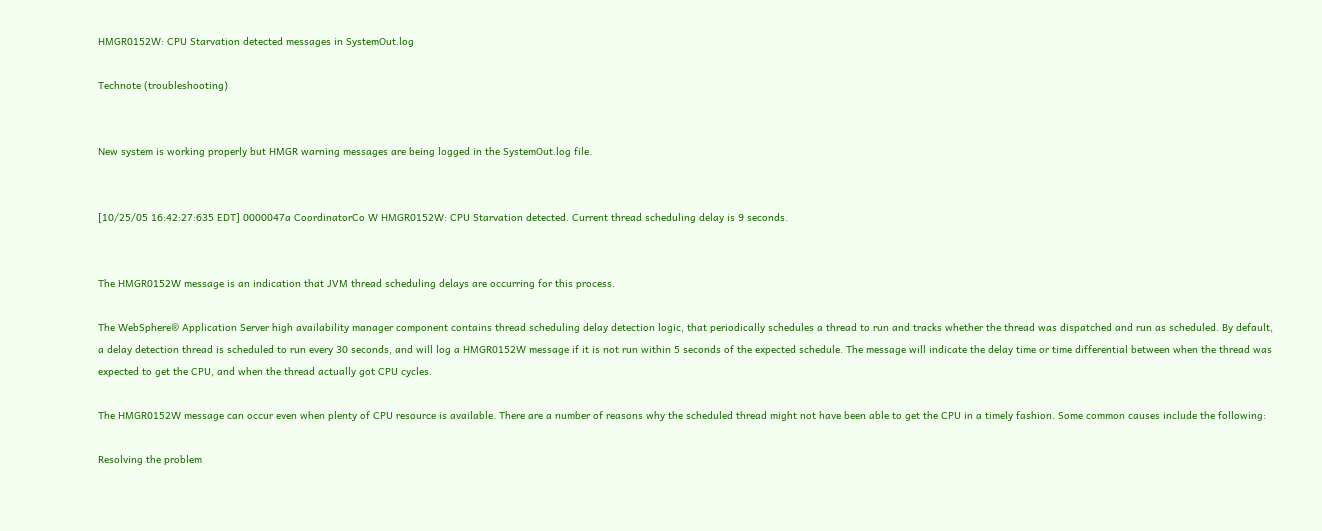HMGR0152W: CPU Starvation detected messages in SystemOut.log

Technote (troubleshooting)


New system is working properly but HMGR warning messages are being logged in the SystemOut.log file.


[10/25/05 16:42:27:635 EDT] 0000047a CoordinatorCo W HMGR0152W: CPU Starvation detected. Current thread scheduling delay is 9 seconds.


The HMGR0152W message is an indication that JVM thread scheduling delays are occurring for this process.

The WebSphere® Application Server high availability manager component contains thread scheduling delay detection logic, that periodically schedules a thread to run and tracks whether the thread was dispatched and run as scheduled. By default, a delay detection thread is scheduled to run every 30 seconds, and will log a HMGR0152W message if it is not run within 5 seconds of the expected schedule. The message will indicate the delay time or time differential between when the thread was expected to get the CPU, and when the thread actually got CPU cycles.

The HMGR0152W message can occur even when plenty of CPU resource is available. There are a number of reasons why the scheduled thread might not have been able to get the CPU in a timely fashion. Some common causes include the following:

Resolving the problem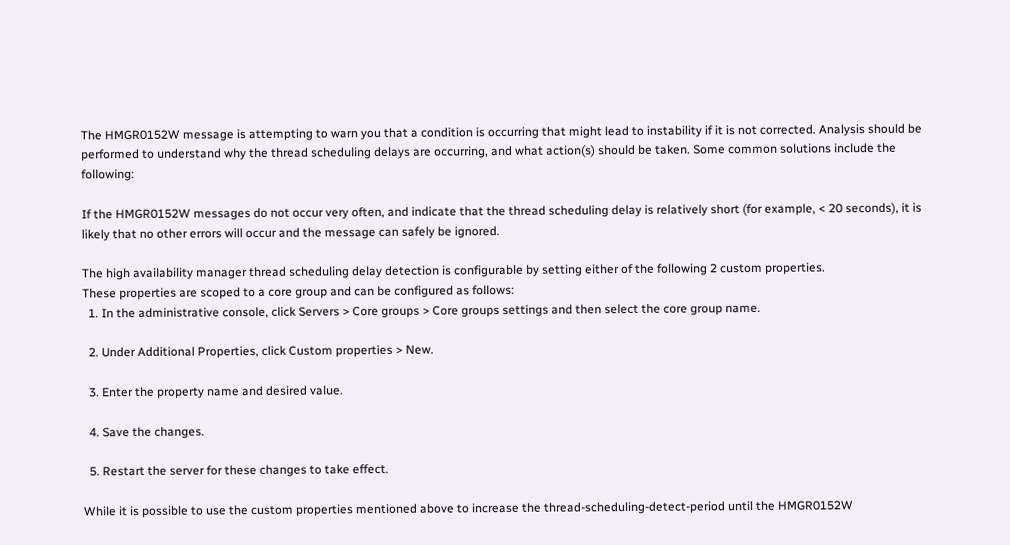The HMGR0152W message is attempting to warn you that a condition is occurring that might lead to instability if it is not corrected. Analysis should be performed to understand why the thread scheduling delays are occurring, and what action(s) should be taken. Some common solutions include the following:

If the HMGR0152W messages do not occur very often, and indicate that the thread scheduling delay is relatively short (for example, < 20 seconds), it is likely that no other errors will occur and the message can safely be ignored.

The high availability manager thread scheduling delay detection is configurable by setting either of the following 2 custom properties.
These properties are scoped to a core group and can be configured as follows:
  1. In the administrative console, click Servers > Core groups > Core groups settings and then select the core group name.

  2. Under Additional Properties, click Custom properties > New.

  3. Enter the property name and desired value.

  4. Save the changes.

  5. Restart the server for these changes to take effect.

While it is possible to use the custom properties mentioned above to increase the thread-scheduling-detect-period until the HMGR0152W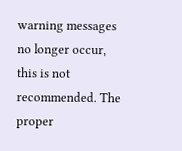warning messages no longer occur, this is not recommended. The proper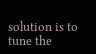solution is to tune the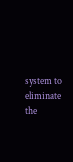system to eliminate the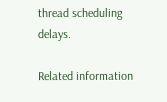thread scheduling delays.

Related information